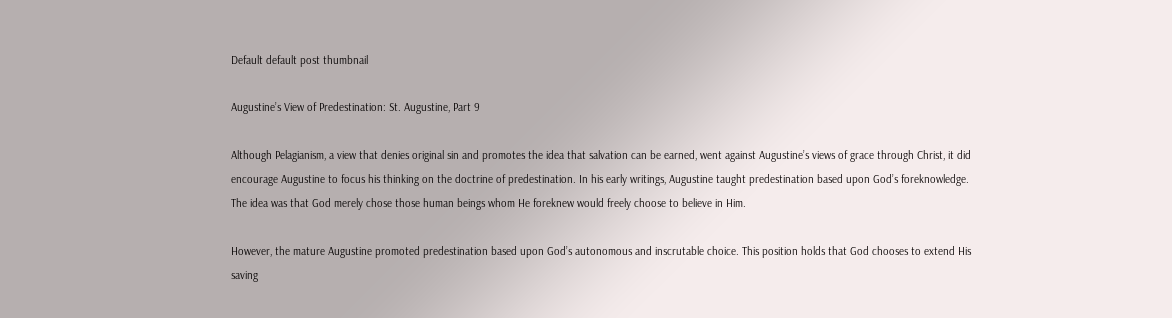Default default post thumbnail

Augustine’s View of Predestination: St. Augustine, Part 9

Although Pelagianism, a view that denies original sin and promotes the idea that salvation can be earned, went against Augustine’s views of grace through Christ, it did encourage Augustine to focus his thinking on the doctrine of predestination. In his early writings, Augustine taught predestination based upon God’s foreknowledge. The idea was that God merely chose those human beings whom He foreknew would freely choose to believe in Him.

However, the mature Augustine promoted predestination based upon God’s autonomous and inscrutable choice. This position holds that God chooses to extend His saving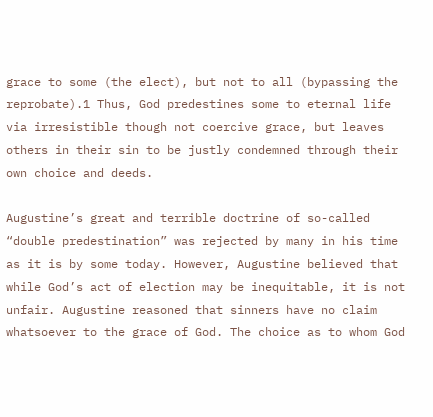grace to some (the elect), but not to all (bypassing the reprobate).1 Thus, God predestines some to eternal life via irresistible though not coercive grace, but leaves others in their sin to be justly condemned through their own choice and deeds.

Augustine’s great and terrible doctrine of so-called “double predestination” was rejected by many in his time as it is by some today. However, Augustine believed that while God’s act of election may be inequitable, it is not unfair. Augustine reasoned that sinners have no claim whatsoever to the grace of God. The choice as to whom God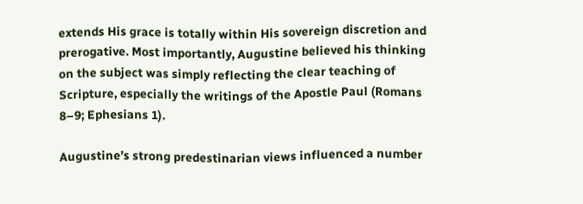extends His grace is totally within His sovereign discretion and prerogative. Most importantly, Augustine believed his thinking on the subject was simply reflecting the clear teaching of Scripture, especially the writings of the Apostle Paul (Romans 8–9; Ephesians 1).

Augustine’s strong predestinarian views influenced a number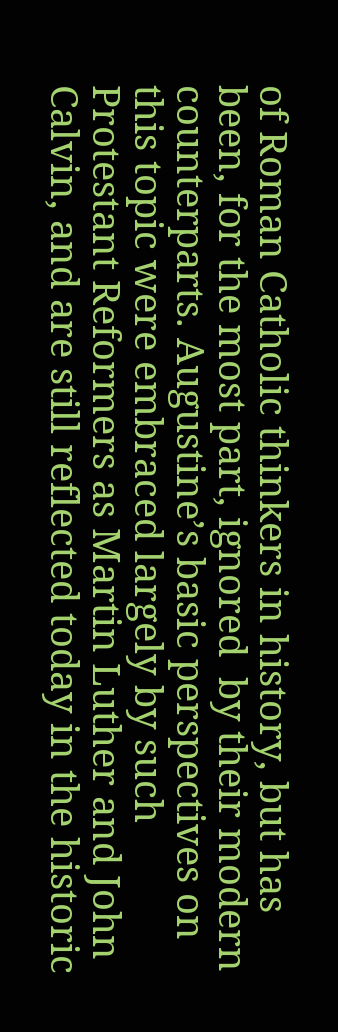of Roman Catholic thinkers in history, but has been, for the most part, ignored  by their modern counterparts. Augustine’s basic perspectives on this topic were embraced largely by such Protestant Reformers as Martin Luther and John Calvin, and are still reflected today in the historic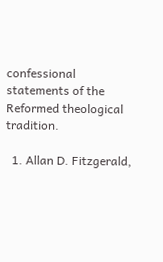confessional statements of the Reformed theological tradition.

  1. Allan D. Fitzgerald,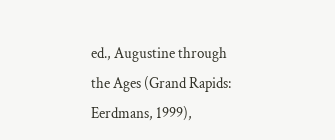ed., Augustine through the Ages (Grand Rapids: Eerdmans, 1999),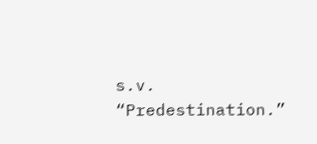s.v. “Predestination.”